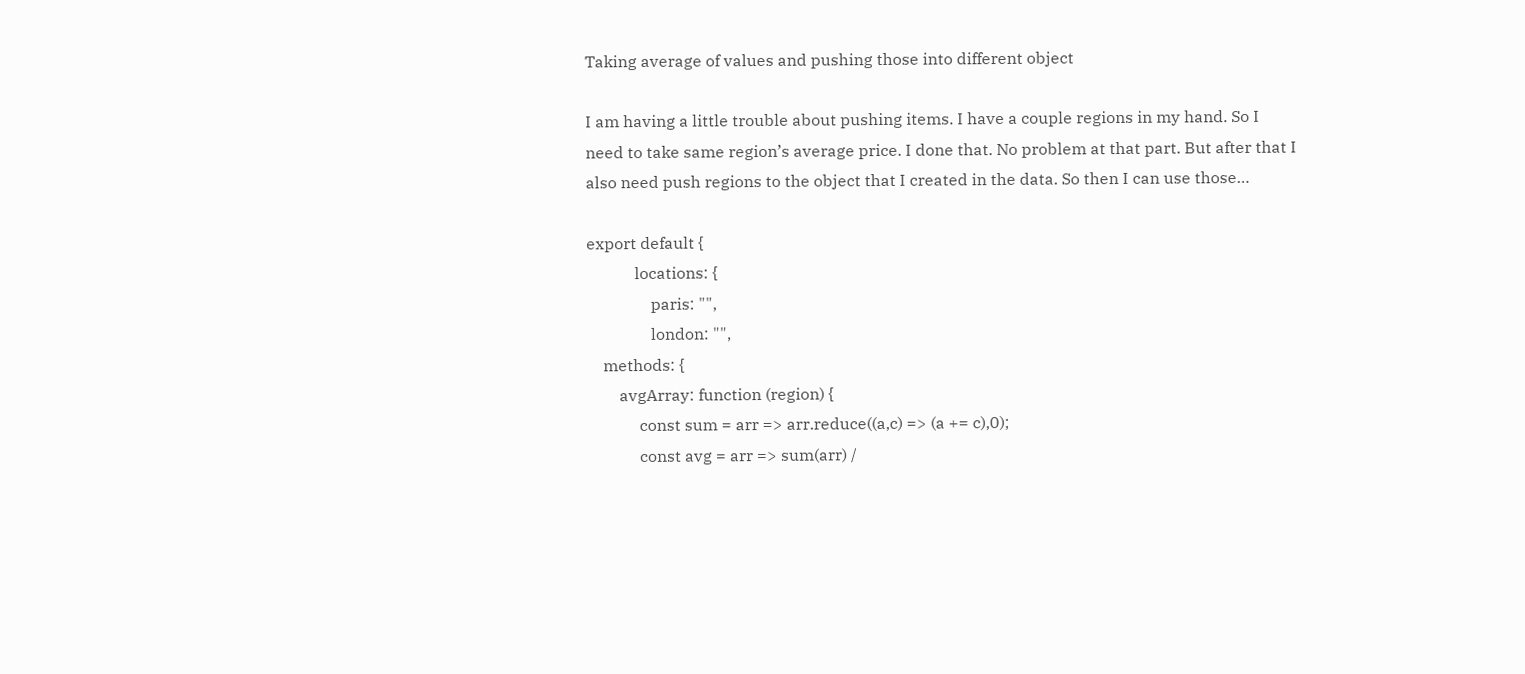Taking average of values and pushing those into different object

I am having a little trouble about pushing items. I have a couple regions in my hand. So I need to take same region’s average price. I done that. No problem at that part. But after that I also need push regions to the object that I created in the data. So then I can use those…

export default {
            locations: {
                paris: "",
                london: "",
    methods: {
        avgArray: function (region) {
             const sum = arr => arr.reduce((a,c) => (a += c),0);
             const avg = arr => sum(arr) /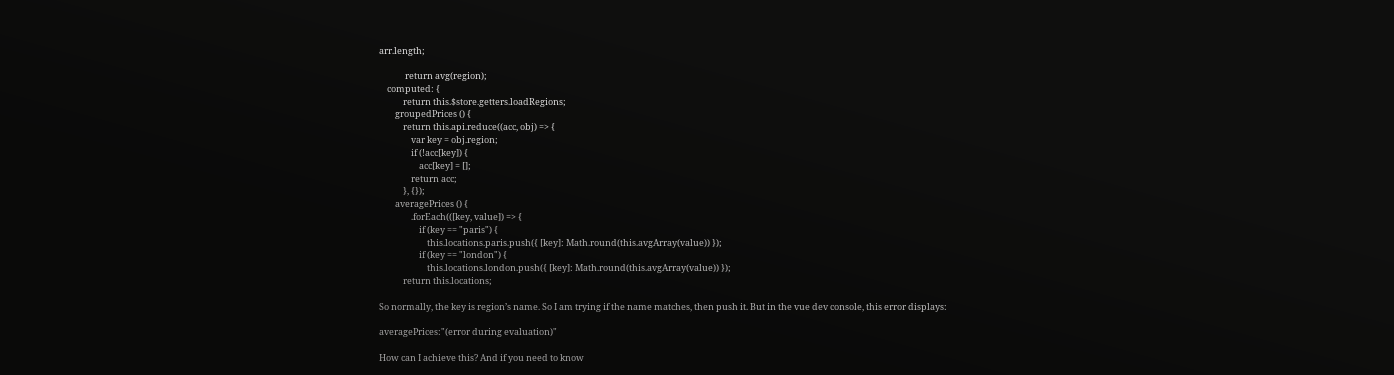arr.length;

             return avg(region);
    computed: {
            return this.$store.getters.loadRegions;
        groupedPrices () {
            return this.api.reduce((acc, obj) => {
                var key = obj.region;
                if (!acc[key]) {
                    acc[key] = [];
                return acc;
            }, {});
        averagePrices () {
                .forEach(([key, value]) => {
                    if (key == "paris") {
                        this.locations.paris.push({ [key]: Math.round(this.avgArray(value)) });
                    if (key == "london") {
                        this.locations.london.push({ [key]: Math.round(this.avgArray(value)) });
            return this.locations;

So normally, the key is region’s name. So I am trying if the name matches, then push it. But in the vue dev console, this error displays:

averagePrices:"(error during evaluation)"

How can I achieve this? And if you need to know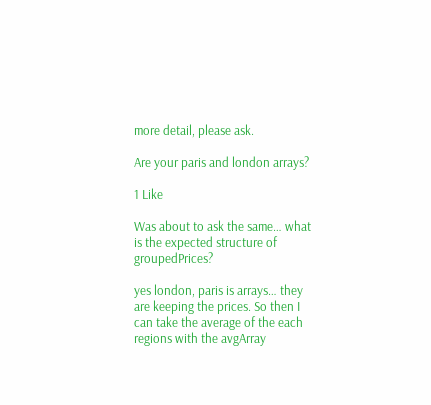more detail, please ask.

Are your paris and london arrays?

1 Like

Was about to ask the same… what is the expected structure of groupedPrices?

yes london, paris is arrays… they are keeping the prices. So then I can take the average of the each regions with the avgArray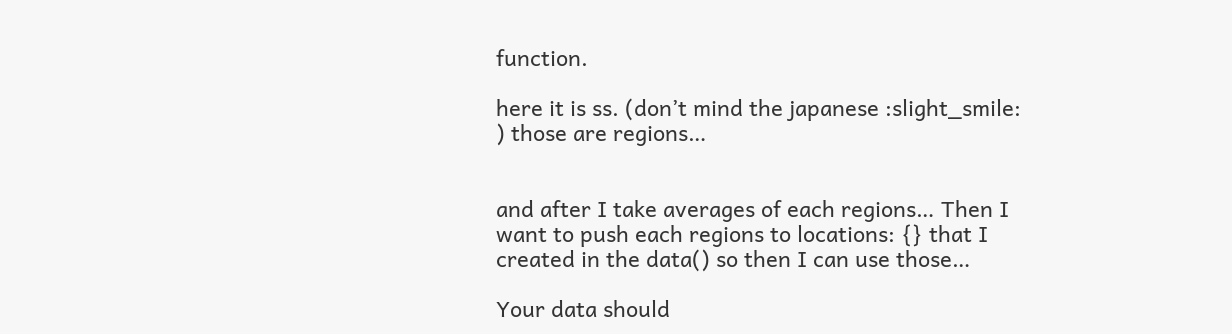function.

here it is ss. (don’t mind the japanese :slight_smile: ) those are regions…


and after I take averages of each regions… Then I want to push each regions to locations: {} that I created in the data() so then I can use those…

Your data should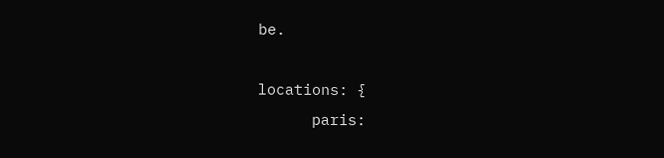be.

locations: {
      paris: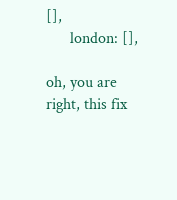[],
      london: [],

oh, you are right, this fix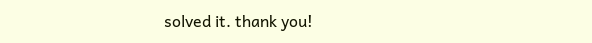solved it. thank you!